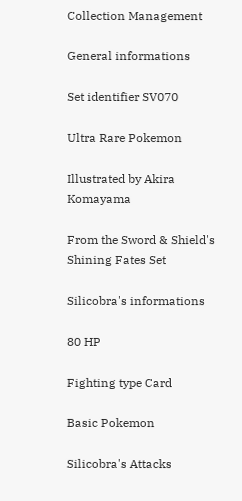Collection Management

General informations

Set identifier SV070

Ultra Rare Pokemon

Illustrated by Akira Komayama

From the Sword & Shield's Shining Fates Set

Silicobra's informations

80 HP

Fighting type Card

Basic Pokemon

Silicobra's Attacks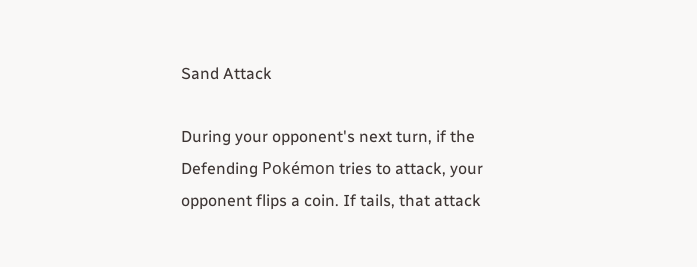Sand Attack

During your opponent's next turn, if the Defending Pokémon tries to attack, your opponent flips a coin. If tails, that attack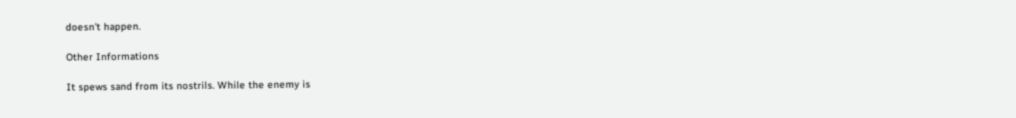doesn't happen.

Other Informations

It spews sand from its nostrils. While the enemy is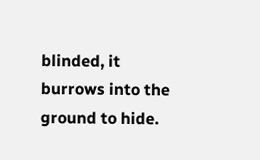blinded, it burrows into the ground to hide.